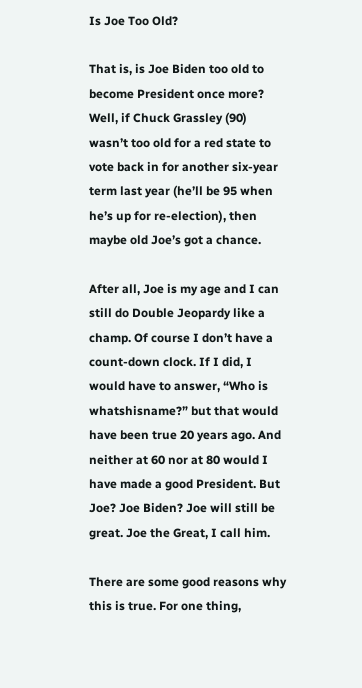Is Joe Too Old?

That is, is Joe Biden too old to become President once more? Well, if Chuck Grassley (90) wasn’t too old for a red state to vote back in for another six-year term last year (he’ll be 95 when he’s up for re-election), then maybe old Joe’s got a chance.

After all, Joe is my age and I can still do Double Jeopardy like a champ. Of course I don’t have a count-down clock. If I did, I would have to answer, “Who is whatshisname?” but that would have been true 20 years ago. And neither at 60 nor at 80 would I have made a good President. But Joe? Joe Biden? Joe will still be great. Joe the Great, I call him.

There are some good reasons why this is true. For one thing,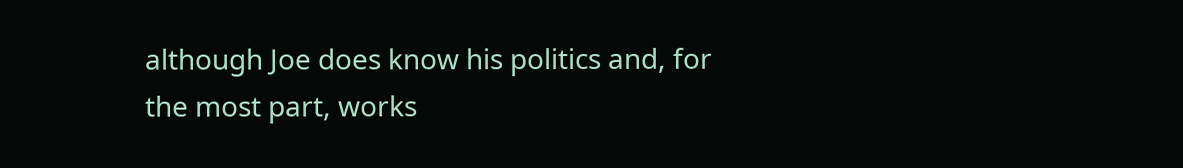although Joe does know his politics and, for the most part, works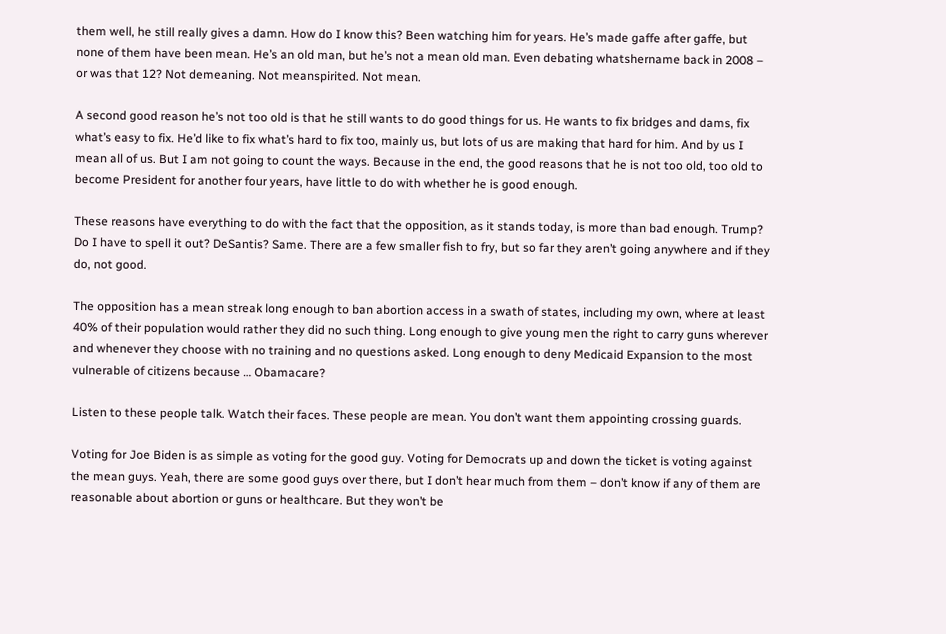them well, he still really gives a damn. How do I know this? Been watching him for years. He’s made gaffe after gaffe, but none of them have been mean. He’s an old man, but he’s not a mean old man. Even debating whatshername back in 2008 – or was that 12? Not demeaning. Not meanspirited. Not mean.

A second good reason he’s not too old is that he still wants to do good things for us. He wants to fix bridges and dams, fix what’s easy to fix. He’d like to fix what’s hard to fix too, mainly us, but lots of us are making that hard for him. And by us I mean all of us. But I am not going to count the ways. Because in the end, the good reasons that he is not too old, too old to become President for another four years, have little to do with whether he is good enough.

These reasons have everything to do with the fact that the opposition, as it stands today, is more than bad enough. Trump? Do I have to spell it out? DeSantis? Same. There are a few smaller fish to fry, but so far they aren’t going anywhere and if they do, not good.

The opposition has a mean streak long enough to ban abortion access in a swath of states, including my own, where at least 40% of their population would rather they did no such thing. Long enough to give young men the right to carry guns wherever and whenever they choose with no training and no questions asked. Long enough to deny Medicaid Expansion to the most vulnerable of citizens because … Obamacare?

Listen to these people talk. Watch their faces. These people are mean. You don’t want them appointing crossing guards.

Voting for Joe Biden is as simple as voting for the good guy. Voting for Democrats up and down the ticket is voting against the mean guys. Yeah, there are some good guys over there, but I don’t hear much from them – don’t know if any of them are reasonable about abortion or guns or healthcare. But they won’t be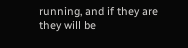running, and if they are they will be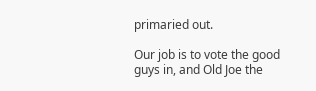primaried out.

Our job is to vote the good guys in, and Old Joe the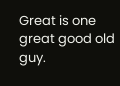Great is one great good old guy.